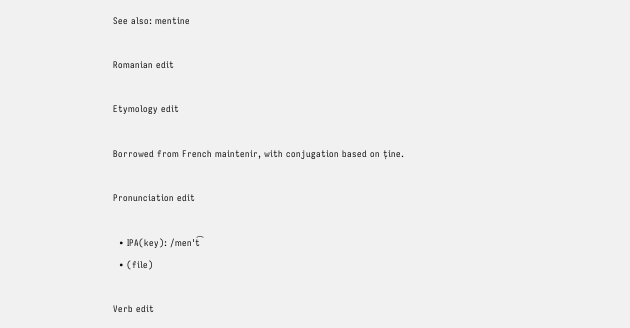See also: mentine

Romanian edit

Etymology edit

Borrowed from French maintenir, with conjugation based on ține.

Pronunciation edit

  • IPA(key): /menˈt͡
  • (file)

Verb edit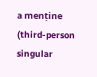a menține (third-person singular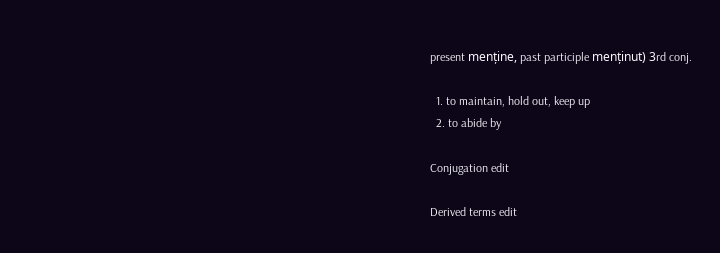present menține, past participle menținut) 3rd conj.

  1. to maintain, hold out, keep up
  2. to abide by

Conjugation edit

Derived terms edit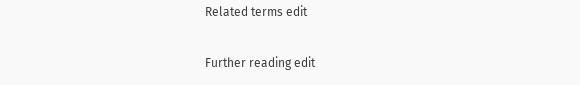Related terms edit

Further reading edit